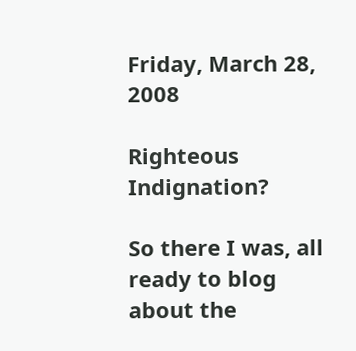Friday, March 28, 2008

Righteous Indignation?

So there I was, all ready to blog about the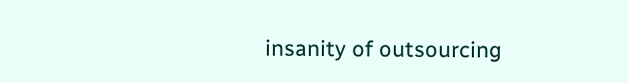insanity of outsourcing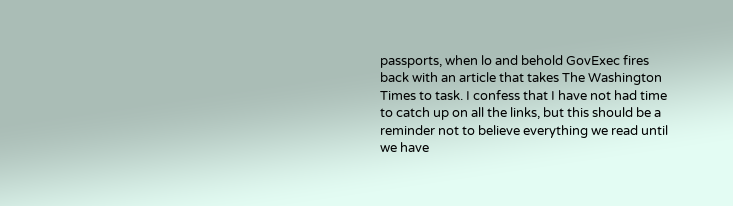passports, when lo and behold GovExec fires back with an article that takes The Washington Times to task. I confess that I have not had time to catch up on all the links, but this should be a reminder not to believe everything we read until we have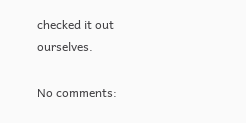checked it out ourselves.

No comments: